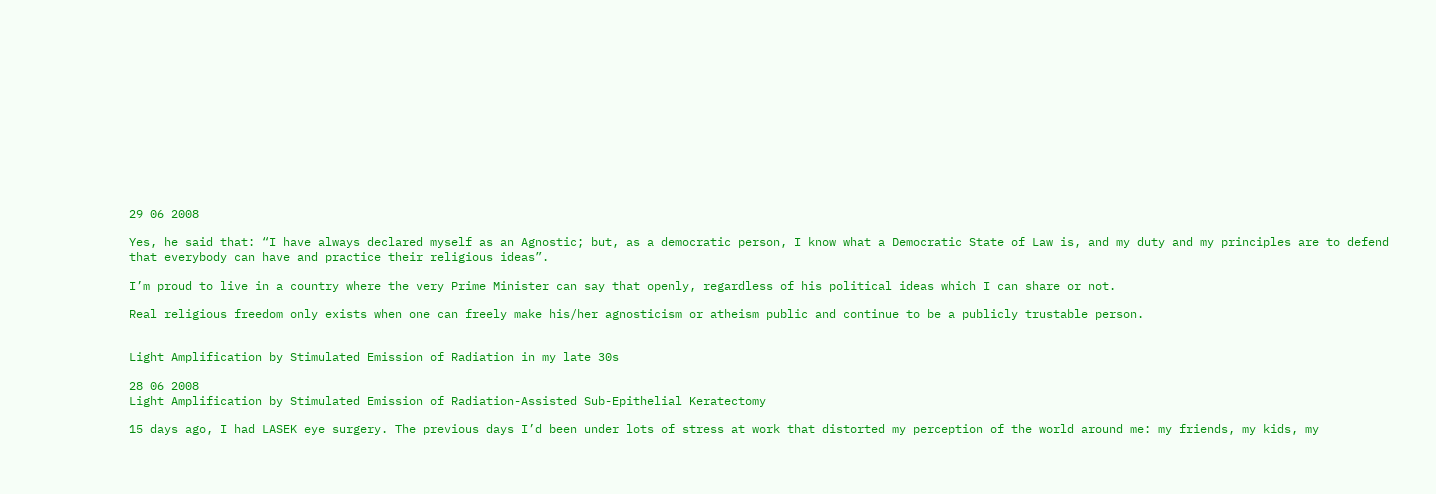29 06 2008

Yes, he said that: “I have always declared myself as an Agnostic; but, as a democratic person, I know what a Democratic State of Law is, and my duty and my principles are to defend that everybody can have and practice their religious ideas”.

I’m proud to live in a country where the very Prime Minister can say that openly, regardless of his political ideas which I can share or not.

Real religious freedom only exists when one can freely make his/her agnosticism or atheism public and continue to be a publicly trustable person.


Light Amplification by Stimulated Emission of Radiation in my late 30s

28 06 2008
Light Amplification by Stimulated Emission of Radiation-Assisted Sub-Epithelial Keratectomy

15 days ago, I had LASEK eye surgery. The previous days I’d been under lots of stress at work that distorted my perception of the world around me: my friends, my kids, my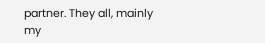partner. They all, mainly my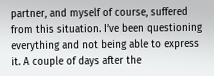partner, and myself of course, suffered from this situation. I’ve been questioning everything and not being able to express it. A couple of days after the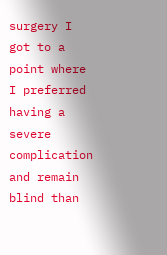surgery I got to a point where I preferred having a severe complication and remain blind than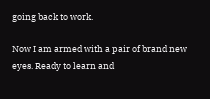going back to work.

Now I am armed with a pair of brand new eyes. Ready to learn and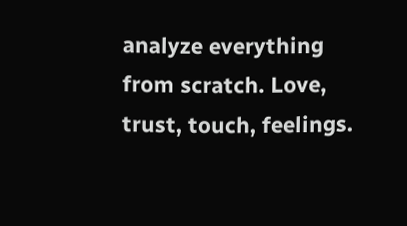analyze everything from scratch. Love, trust, touch, feelings.